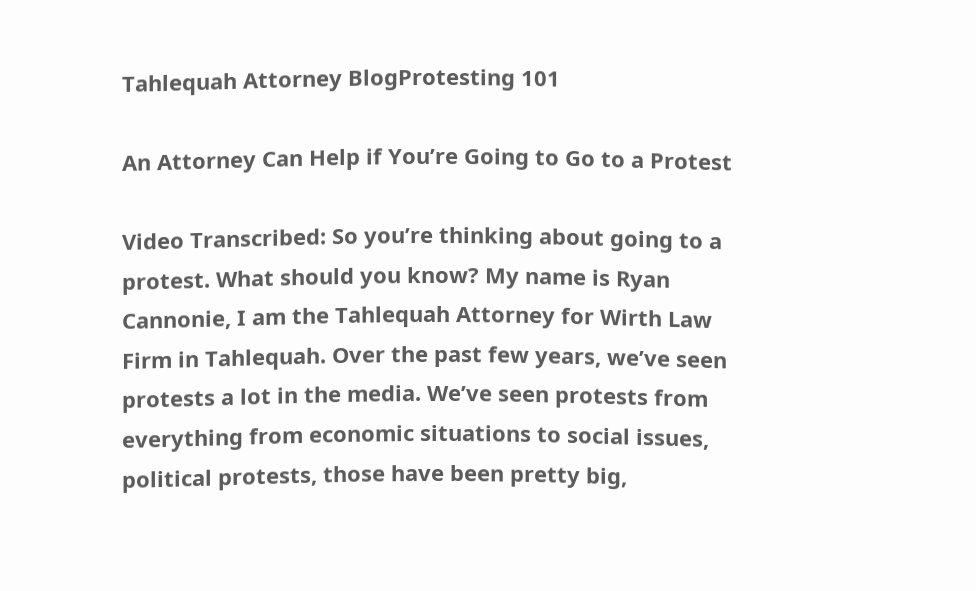Tahlequah Attorney BlogProtesting 101

An Attorney Can Help if You’re Going to Go to a Protest

Video Transcribed: So you’re thinking about going to a protest. What should you know? My name is Ryan Cannonie, I am the Tahlequah Attorney for Wirth Law Firm in Tahlequah. Over the past few years, we’ve seen protests a lot in the media. We’ve seen protests from everything from economic situations to social issues, political protests, those have been pretty big,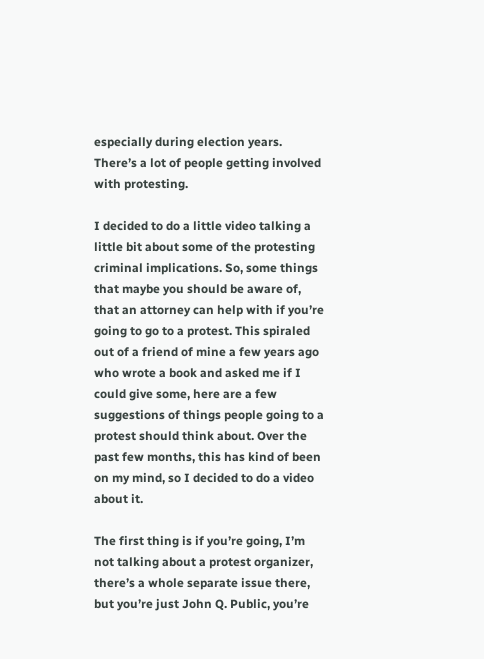especially during election years. There’s a lot of people getting involved with protesting.

I decided to do a little video talking a little bit about some of the protesting criminal implications. So, some things that maybe you should be aware of, that an attorney can help with if you’re going to go to a protest. This spiraled out of a friend of mine a few years ago who wrote a book and asked me if I could give some, here are a few suggestions of things people going to a protest should think about. Over the past few months, this has kind of been on my mind, so I decided to do a video about it.

The first thing is if you’re going, I’m not talking about a protest organizer, there’s a whole separate issue there, but you’re just John Q. Public, you’re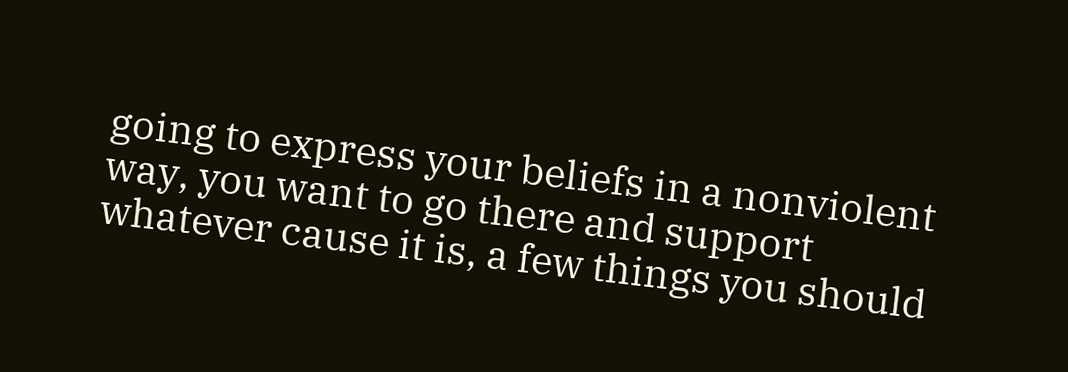going to express your beliefs in a nonviolent way, you want to go there and support whatever cause it is, a few things you should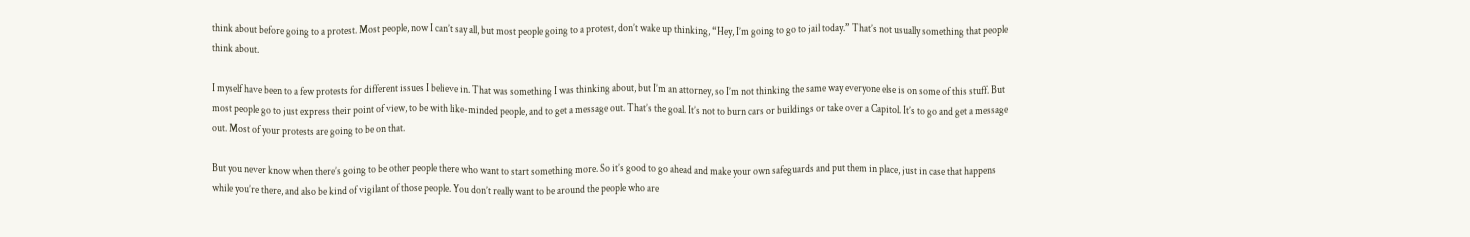think about before going to a protest. Most people, now I can’t say all, but most people going to a protest, don’t wake up thinking, “Hey, I’m going to go to jail today.” That’s not usually something that people think about.

I myself have been to a few protests for different issues I believe in. That was something I was thinking about, but I’m an attorney, so I’m not thinking the same way everyone else is on some of this stuff. But most people go to just express their point of view, to be with like-minded people, and to get a message out. That’s the goal. It’s not to burn cars or buildings or take over a Capitol. It’s to go and get a message out. Most of your protests are going to be on that.

But you never know when there’s going to be other people there who want to start something more. So it’s good to go ahead and make your own safeguards and put them in place, just in case that happens while you’re there, and also be kind of vigilant of those people. You don’t really want to be around the people who are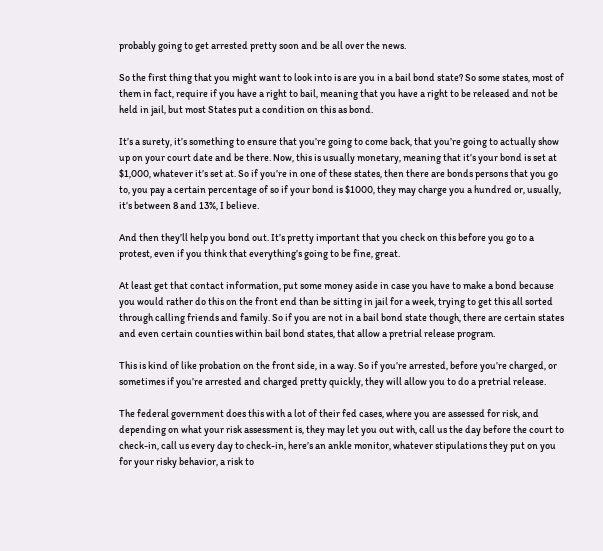probably going to get arrested pretty soon and be all over the news.

So the first thing that you might want to look into is are you in a bail bond state? So some states, most of them in fact, require if you have a right to bail, meaning that you have a right to be released and not be held in jail, but most States put a condition on this as bond.

It’s a surety, it’s something to ensure that you’re going to come back, that you’re going to actually show up on your court date and be there. Now, this is usually monetary, meaning that it’s your bond is set at $1,000, whatever it’s set at. So if you’re in one of these states, then there are bonds persons that you go to, you pay a certain percentage of so if your bond is $1000, they may charge you a hundred or, usually, it’s between 8 and 13%, I believe.

And then they’ll help you bond out. It’s pretty important that you check on this before you go to a protest, even if you think that everything’s going to be fine, great.

At least get that contact information, put some money aside in case you have to make a bond because you would rather do this on the front end than be sitting in jail for a week, trying to get this all sorted through calling friends and family. So if you are not in a bail bond state though, there are certain states and even certain counties within bail bond states, that allow a pretrial release program.

This is kind of like probation on the front side, in a way. So if you’re arrested, before you’re charged, or sometimes if you’re arrested and charged pretty quickly, they will allow you to do a pretrial release.

The federal government does this with a lot of their fed cases, where you are assessed for risk, and depending on what your risk assessment is, they may let you out with, call us the day before the court to check-in, call us every day to check-in, here’s an ankle monitor, whatever stipulations they put on you for your risky behavior, a risk to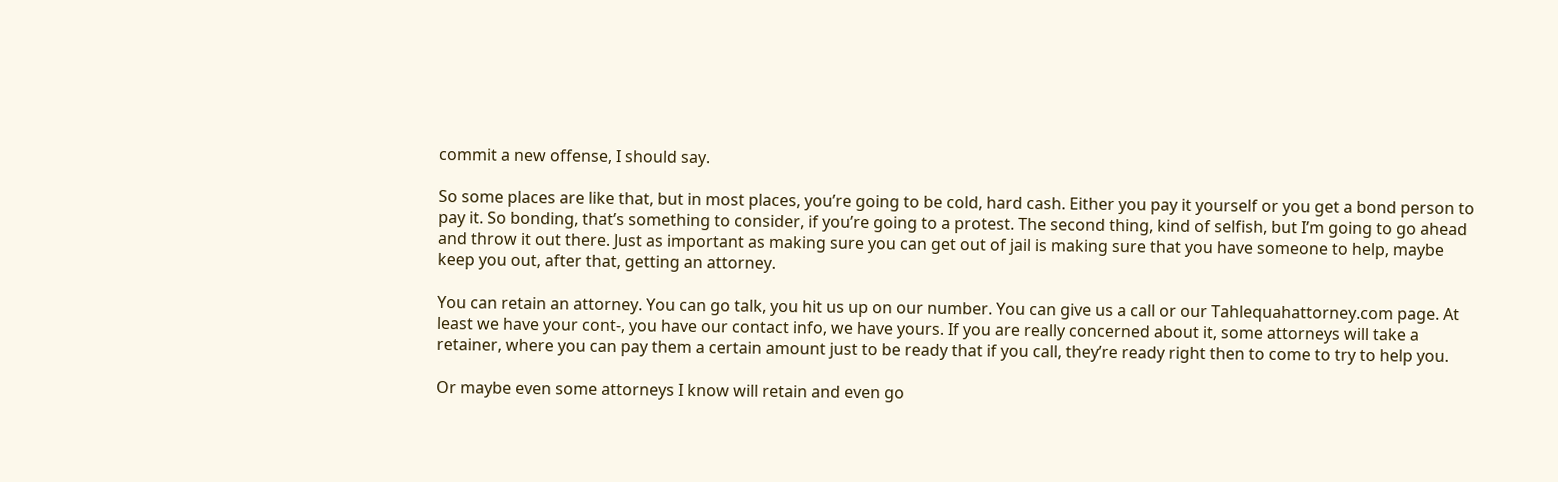commit a new offense, I should say.

So some places are like that, but in most places, you’re going to be cold, hard cash. Either you pay it yourself or you get a bond person to pay it. So bonding, that’s something to consider, if you’re going to a protest. The second thing, kind of selfish, but I’m going to go ahead and throw it out there. Just as important as making sure you can get out of jail is making sure that you have someone to help, maybe keep you out, after that, getting an attorney.

You can retain an attorney. You can go talk, you hit us up on our number. You can give us a call or our Tahlequahattorney.com page. At least we have your cont-, you have our contact info, we have yours. If you are really concerned about it, some attorneys will take a retainer, where you can pay them a certain amount just to be ready that if you call, they’re ready right then to come to try to help you.

Or maybe even some attorneys I know will retain and even go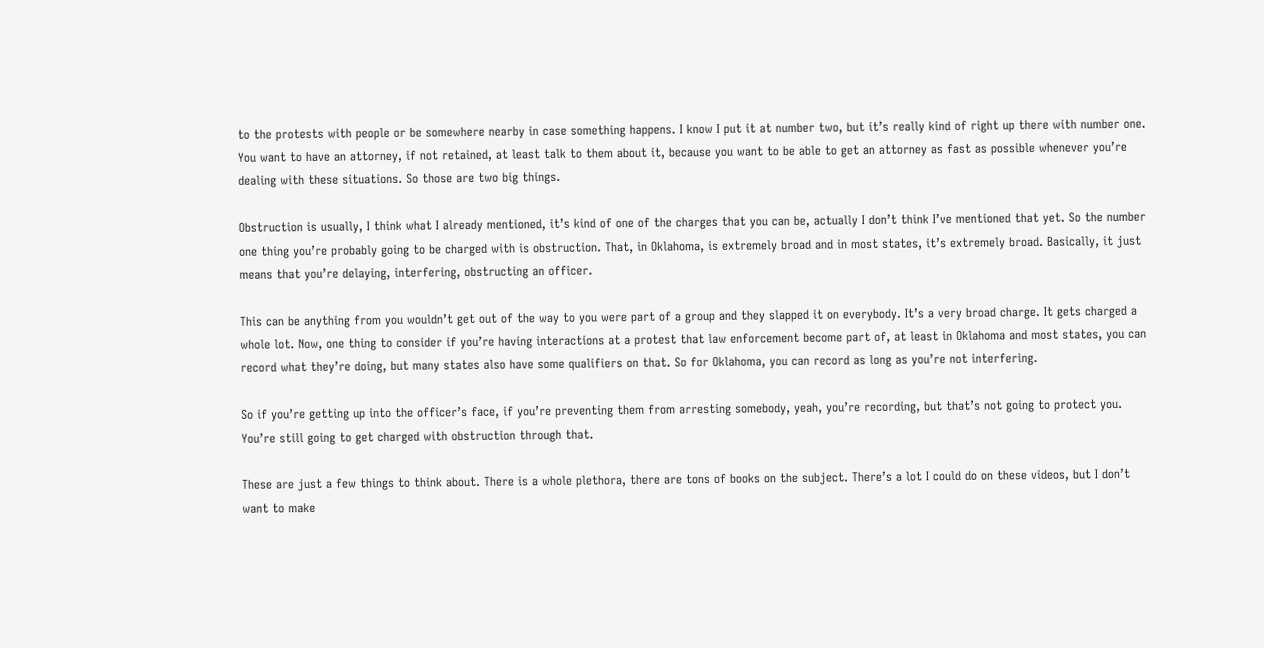to the protests with people or be somewhere nearby in case something happens. I know I put it at number two, but it’s really kind of right up there with number one. You want to have an attorney, if not retained, at least talk to them about it, because you want to be able to get an attorney as fast as possible whenever you’re dealing with these situations. So those are two big things.

Obstruction is usually, I think what I already mentioned, it’s kind of one of the charges that you can be, actually I don’t think I’ve mentioned that yet. So the number one thing you’re probably going to be charged with is obstruction. That, in Oklahoma, is extremely broad and in most states, it’s extremely broad. Basically, it just means that you’re delaying, interfering, obstructing an officer.

This can be anything from you wouldn’t get out of the way to you were part of a group and they slapped it on everybody. It’s a very broad charge. It gets charged a whole lot. Now, one thing to consider if you’re having interactions at a protest that law enforcement become part of, at least in Oklahoma and most states, you can record what they’re doing, but many states also have some qualifiers on that. So for Oklahoma, you can record as long as you’re not interfering.

So if you’re getting up into the officer’s face, if you’re preventing them from arresting somebody, yeah, you’re recording, but that’s not going to protect you. You’re still going to get charged with obstruction through that.

These are just a few things to think about. There is a whole plethora, there are tons of books on the subject. There’s a lot I could do on these videos, but I don’t want to make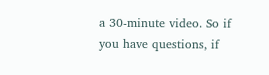a 30-minute video. So if you have questions, if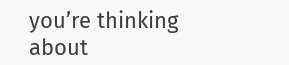you’re thinking about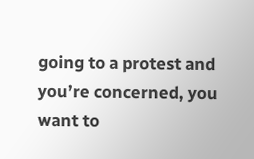going to a protest and you’re concerned, you want to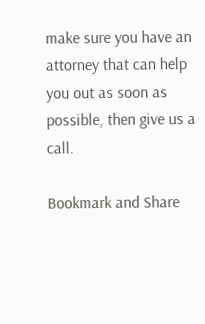make sure you have an attorney that can help you out as soon as possible, then give us a call.

Bookmark and Share